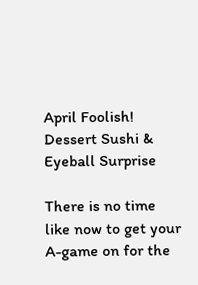April Foolish! Dessert Sushi & Eyeball Surprise

There is no time like now to get your A-game on for the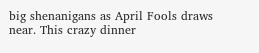big shenanigans as April Fools draws near. This crazy dinner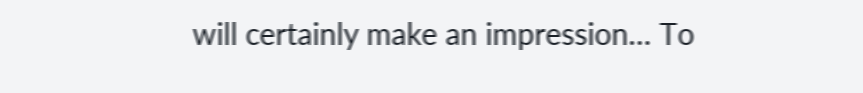will certainly make an impression… To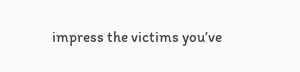impress the victims you’ve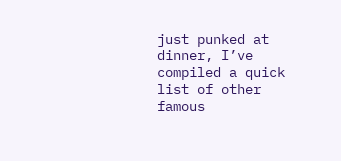just punked at dinner, I’ve compiled a quick list of other famous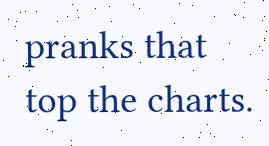pranks that top the charts.